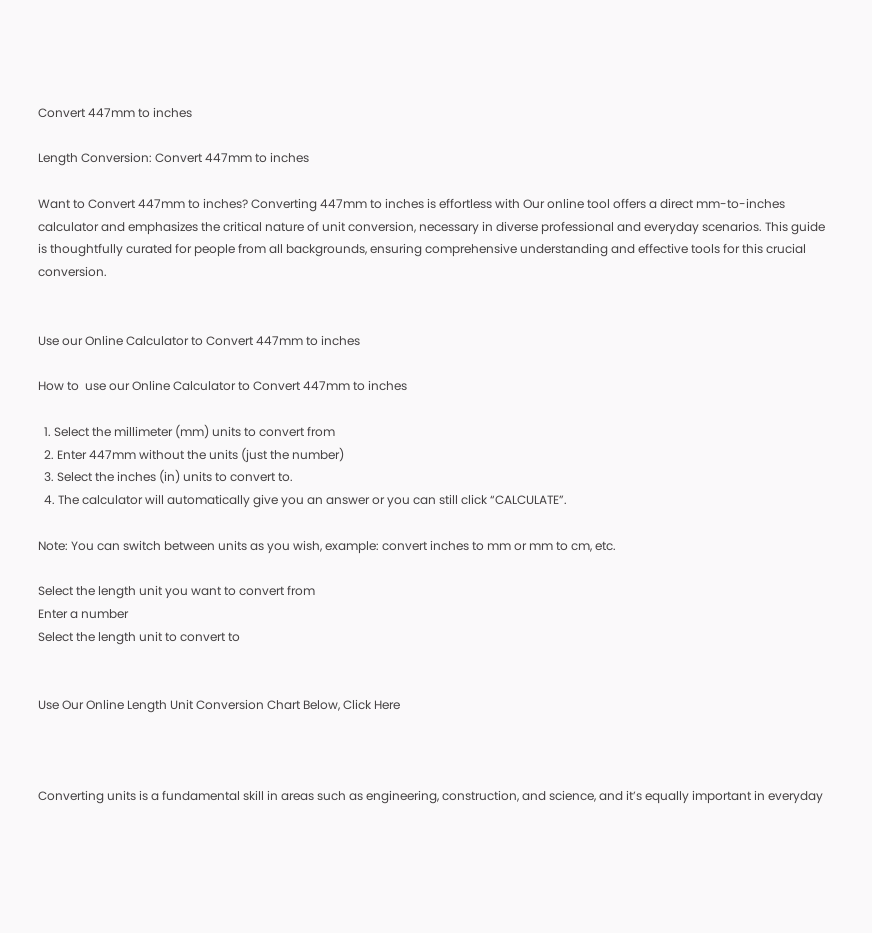Convert 447mm to inches

Length Conversion: Convert 447mm to inches

Want to Convert 447mm to inches? Converting 447mm to inches is effortless with Our online tool offers a direct mm-to-inches calculator and emphasizes the critical nature of unit conversion, necessary in diverse professional and everyday scenarios. This guide is thoughtfully curated for people from all backgrounds, ensuring comprehensive understanding and effective tools for this crucial conversion.


Use our Online Calculator to Convert 447mm to inches

How to  use our Online Calculator to Convert 447mm to inches

  1. Select the millimeter (mm) units to convert from
  2. Enter 447mm without the units (just the number)
  3. Select the inches (in) units to convert to.
  4. The calculator will automatically give you an answer or you can still click “CALCULATE”.

Note: You can switch between units as you wish, example: convert inches to mm or mm to cm, etc.

Select the length unit you want to convert from
Enter a number
Select the length unit to convert to


Use Our Online Length Unit Conversion Chart Below, Click Here



Converting units is a fundamental skill in areas such as engineering, construction, and science, and it’s equally important in everyday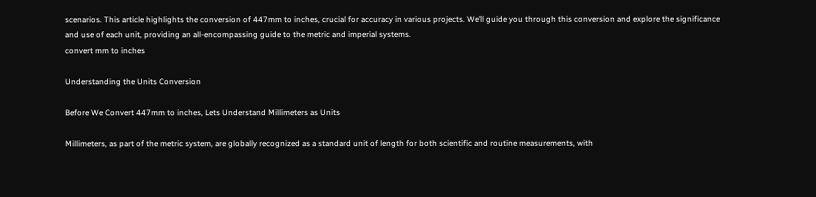scenarios. This article highlights the conversion of 447mm to inches, crucial for accuracy in various projects. We’ll guide you through this conversion and explore the significance and use of each unit, providing an all-encompassing guide to the metric and imperial systems.
convert mm to inches

Understanding the Units Conversion

Before We Convert 447mm to inches, Lets Understand Millimeters as Units

Millimeters, as part of the metric system, are globally recognized as a standard unit of length for both scientific and routine measurements, with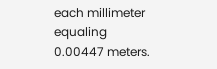each millimeter equaling 0.00447 meters.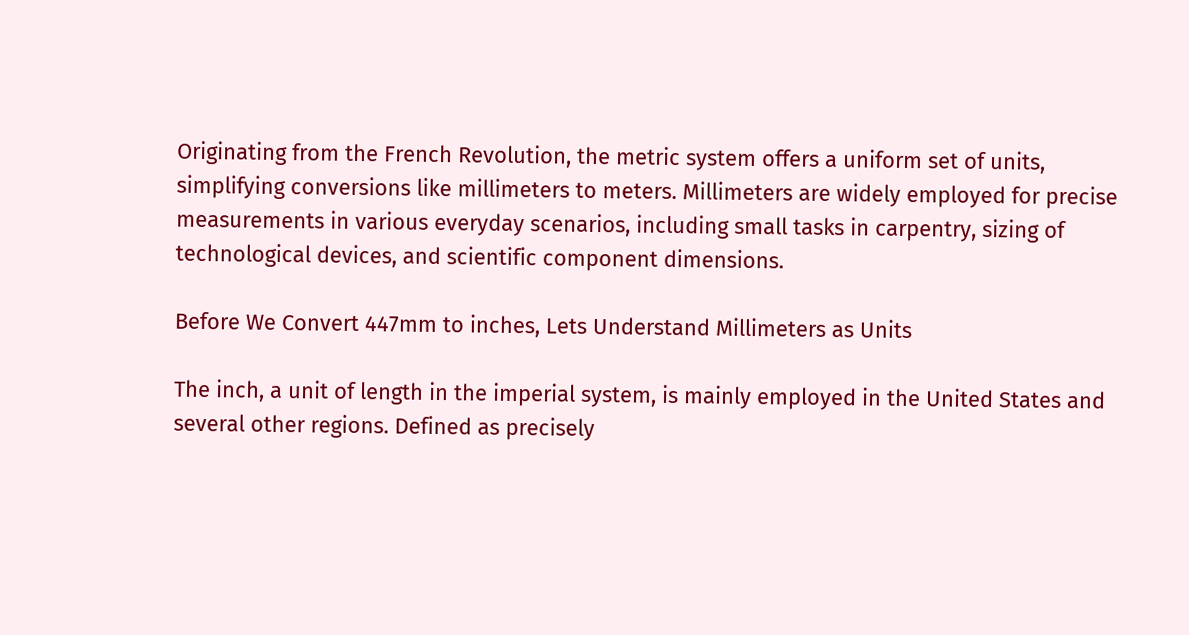Originating from the French Revolution, the metric system offers a uniform set of units, simplifying conversions like millimeters to meters. Millimeters are widely employed for precise measurements in various everyday scenarios, including small tasks in carpentry, sizing of technological devices, and scientific component dimensions.

Before We Convert 447mm to inches, Lets Understand Millimeters as Units

The inch, a unit of length in the imperial system, is mainly employed in the United States and several other regions. Defined as precisely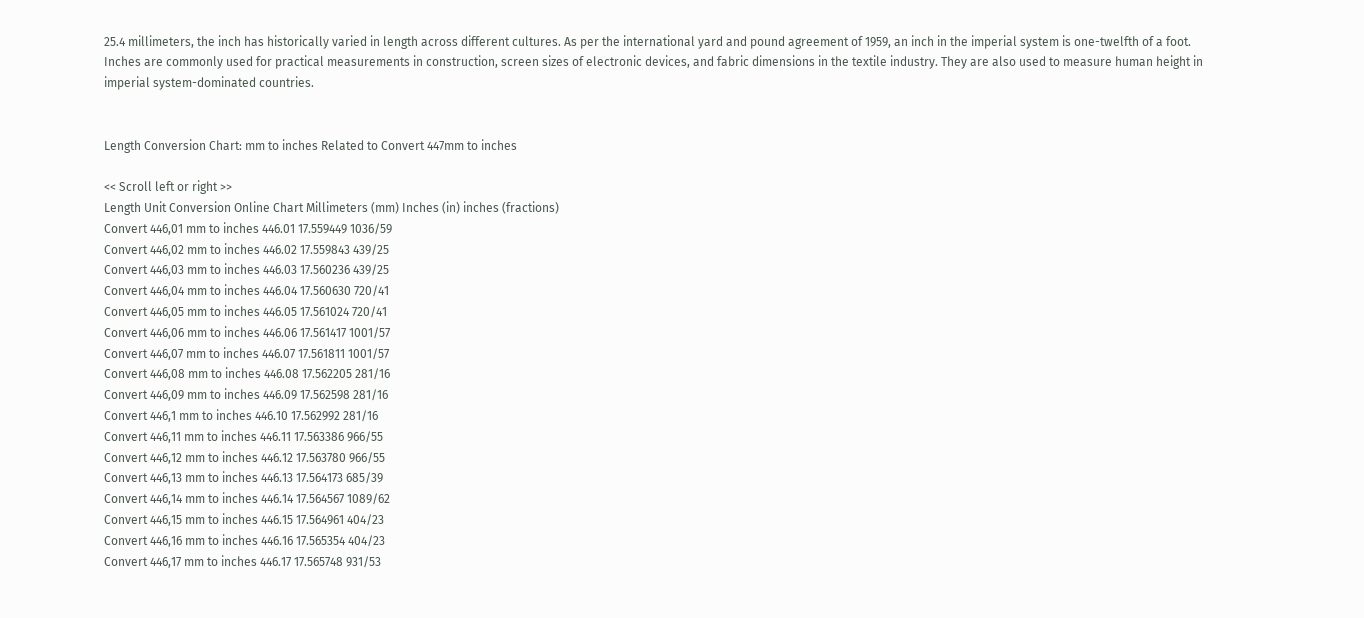25.4 millimeters, the inch has historically varied in length across different cultures. As per the international yard and pound agreement of 1959, an inch in the imperial system is one-twelfth of a foot. Inches are commonly used for practical measurements in construction, screen sizes of electronic devices, and fabric dimensions in the textile industry. They are also used to measure human height in imperial system-dominated countries.


Length Conversion Chart: mm to inches Related to Convert 447mm to inches

<< Scroll left or right >>
Length Unit Conversion Online Chart Millimeters (mm) Inches (in) inches (fractions)
Convert 446,01 mm to inches 446.01 17.559449 1036/59
Convert 446,02 mm to inches 446.02 17.559843 439/25
Convert 446,03 mm to inches 446.03 17.560236 439/25
Convert 446,04 mm to inches 446.04 17.560630 720/41
Convert 446,05 mm to inches 446.05 17.561024 720/41
Convert 446,06 mm to inches 446.06 17.561417 1001/57
Convert 446,07 mm to inches 446.07 17.561811 1001/57
Convert 446,08 mm to inches 446.08 17.562205 281/16
Convert 446,09 mm to inches 446.09 17.562598 281/16
Convert 446,1 mm to inches 446.10 17.562992 281/16
Convert 446,11 mm to inches 446.11 17.563386 966/55
Convert 446,12 mm to inches 446.12 17.563780 966/55
Convert 446,13 mm to inches 446.13 17.564173 685/39
Convert 446,14 mm to inches 446.14 17.564567 1089/62
Convert 446,15 mm to inches 446.15 17.564961 404/23
Convert 446,16 mm to inches 446.16 17.565354 404/23
Convert 446,17 mm to inches 446.17 17.565748 931/53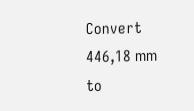Convert 446,18 mm to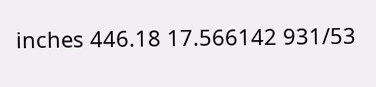inches 446.18 17.566142 931/53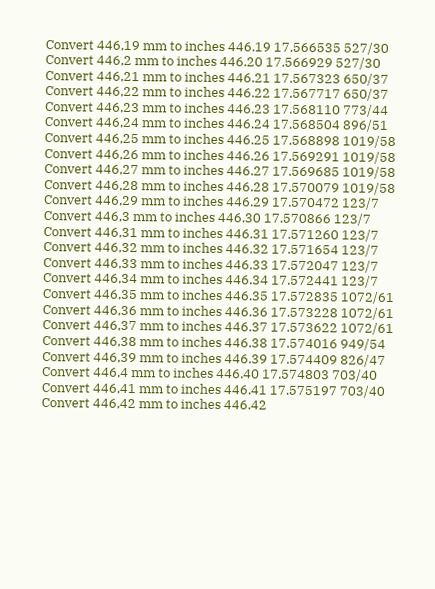Convert 446,19 mm to inches 446.19 17.566535 527/30
Convert 446,2 mm to inches 446.20 17.566929 527/30
Convert 446,21 mm to inches 446.21 17.567323 650/37
Convert 446,22 mm to inches 446.22 17.567717 650/37
Convert 446,23 mm to inches 446.23 17.568110 773/44
Convert 446,24 mm to inches 446.24 17.568504 896/51
Convert 446,25 mm to inches 446.25 17.568898 1019/58
Convert 446,26 mm to inches 446.26 17.569291 1019/58
Convert 446,27 mm to inches 446.27 17.569685 1019/58
Convert 446,28 mm to inches 446.28 17.570079 1019/58
Convert 446,29 mm to inches 446.29 17.570472 123/7
Convert 446,3 mm to inches 446.30 17.570866 123/7
Convert 446,31 mm to inches 446.31 17.571260 123/7
Convert 446,32 mm to inches 446.32 17.571654 123/7
Convert 446,33 mm to inches 446.33 17.572047 123/7
Convert 446,34 mm to inches 446.34 17.572441 123/7
Convert 446,35 mm to inches 446.35 17.572835 1072/61
Convert 446,36 mm to inches 446.36 17.573228 1072/61
Convert 446,37 mm to inches 446.37 17.573622 1072/61
Convert 446,38 mm to inches 446.38 17.574016 949/54
Convert 446,39 mm to inches 446.39 17.574409 826/47
Convert 446,4 mm to inches 446.40 17.574803 703/40
Convert 446,41 mm to inches 446.41 17.575197 703/40
Convert 446,42 mm to inches 446.42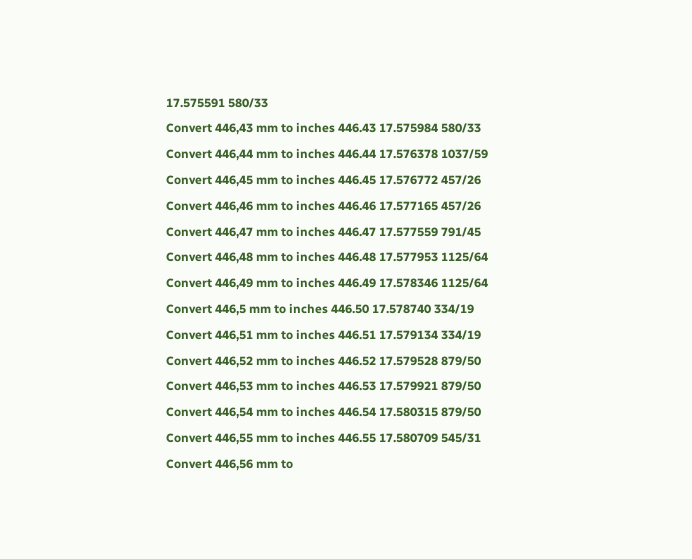17.575591 580/33
Convert 446,43 mm to inches 446.43 17.575984 580/33
Convert 446,44 mm to inches 446.44 17.576378 1037/59
Convert 446,45 mm to inches 446.45 17.576772 457/26
Convert 446,46 mm to inches 446.46 17.577165 457/26
Convert 446,47 mm to inches 446.47 17.577559 791/45
Convert 446,48 mm to inches 446.48 17.577953 1125/64
Convert 446,49 mm to inches 446.49 17.578346 1125/64
Convert 446,5 mm to inches 446.50 17.578740 334/19
Convert 446,51 mm to inches 446.51 17.579134 334/19
Convert 446,52 mm to inches 446.52 17.579528 879/50
Convert 446,53 mm to inches 446.53 17.579921 879/50
Convert 446,54 mm to inches 446.54 17.580315 879/50
Convert 446,55 mm to inches 446.55 17.580709 545/31
Convert 446,56 mm to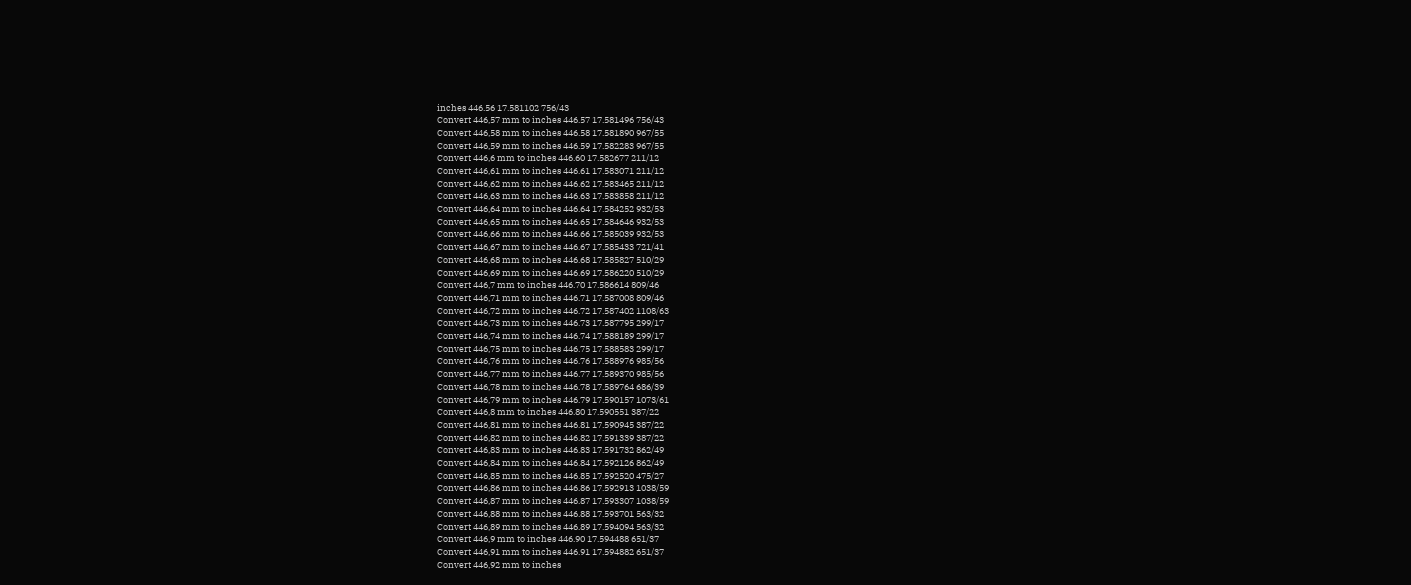inches 446.56 17.581102 756/43
Convert 446,57 mm to inches 446.57 17.581496 756/43
Convert 446,58 mm to inches 446.58 17.581890 967/55
Convert 446,59 mm to inches 446.59 17.582283 967/55
Convert 446,6 mm to inches 446.60 17.582677 211/12
Convert 446,61 mm to inches 446.61 17.583071 211/12
Convert 446,62 mm to inches 446.62 17.583465 211/12
Convert 446,63 mm to inches 446.63 17.583858 211/12
Convert 446,64 mm to inches 446.64 17.584252 932/53
Convert 446,65 mm to inches 446.65 17.584646 932/53
Convert 446,66 mm to inches 446.66 17.585039 932/53
Convert 446,67 mm to inches 446.67 17.585433 721/41
Convert 446,68 mm to inches 446.68 17.585827 510/29
Convert 446,69 mm to inches 446.69 17.586220 510/29
Convert 446,7 mm to inches 446.70 17.586614 809/46
Convert 446,71 mm to inches 446.71 17.587008 809/46
Convert 446,72 mm to inches 446.72 17.587402 1108/63
Convert 446,73 mm to inches 446.73 17.587795 299/17
Convert 446,74 mm to inches 446.74 17.588189 299/17
Convert 446,75 mm to inches 446.75 17.588583 299/17
Convert 446,76 mm to inches 446.76 17.588976 985/56
Convert 446,77 mm to inches 446.77 17.589370 985/56
Convert 446,78 mm to inches 446.78 17.589764 686/39
Convert 446,79 mm to inches 446.79 17.590157 1073/61
Convert 446,8 mm to inches 446.80 17.590551 387/22
Convert 446,81 mm to inches 446.81 17.590945 387/22
Convert 446,82 mm to inches 446.82 17.591339 387/22
Convert 446,83 mm to inches 446.83 17.591732 862/49
Convert 446,84 mm to inches 446.84 17.592126 862/49
Convert 446,85 mm to inches 446.85 17.592520 475/27
Convert 446,86 mm to inches 446.86 17.592913 1038/59
Convert 446,87 mm to inches 446.87 17.593307 1038/59
Convert 446,88 mm to inches 446.88 17.593701 563/32
Convert 446,89 mm to inches 446.89 17.594094 563/32
Convert 446,9 mm to inches 446.90 17.594488 651/37
Convert 446,91 mm to inches 446.91 17.594882 651/37
Convert 446,92 mm to inches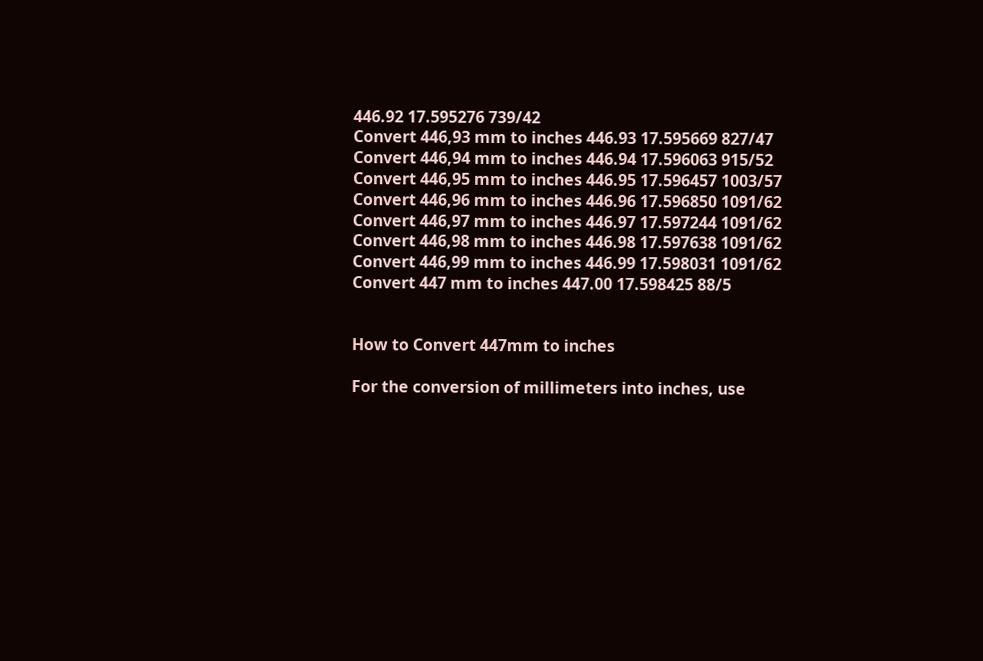446.92 17.595276 739/42
Convert 446,93 mm to inches 446.93 17.595669 827/47
Convert 446,94 mm to inches 446.94 17.596063 915/52
Convert 446,95 mm to inches 446.95 17.596457 1003/57
Convert 446,96 mm to inches 446.96 17.596850 1091/62
Convert 446,97 mm to inches 446.97 17.597244 1091/62
Convert 446,98 mm to inches 446.98 17.597638 1091/62
Convert 446,99 mm to inches 446.99 17.598031 1091/62
Convert 447 mm to inches 447.00 17.598425 88/5


How to Convert 447mm to inches

For the conversion of millimeters into inches, use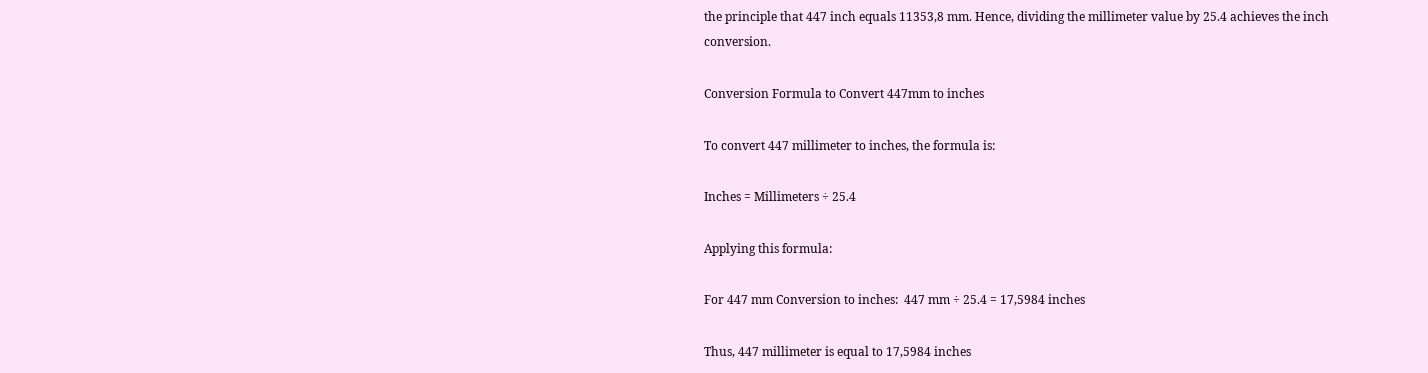the principle that 447 inch equals 11353,8 mm. Hence, dividing the millimeter value by 25.4 achieves the inch conversion.

Conversion Formula to Convert 447mm to inches

To convert 447 millimeter to inches, the formula is:

Inches = Millimeters ÷ 25.4

Applying this formula:

For 447 mm Conversion to inches:  447 mm ÷ 25.4 = 17,5984 inches

Thus, 447 millimeter is equal to 17,5984 inches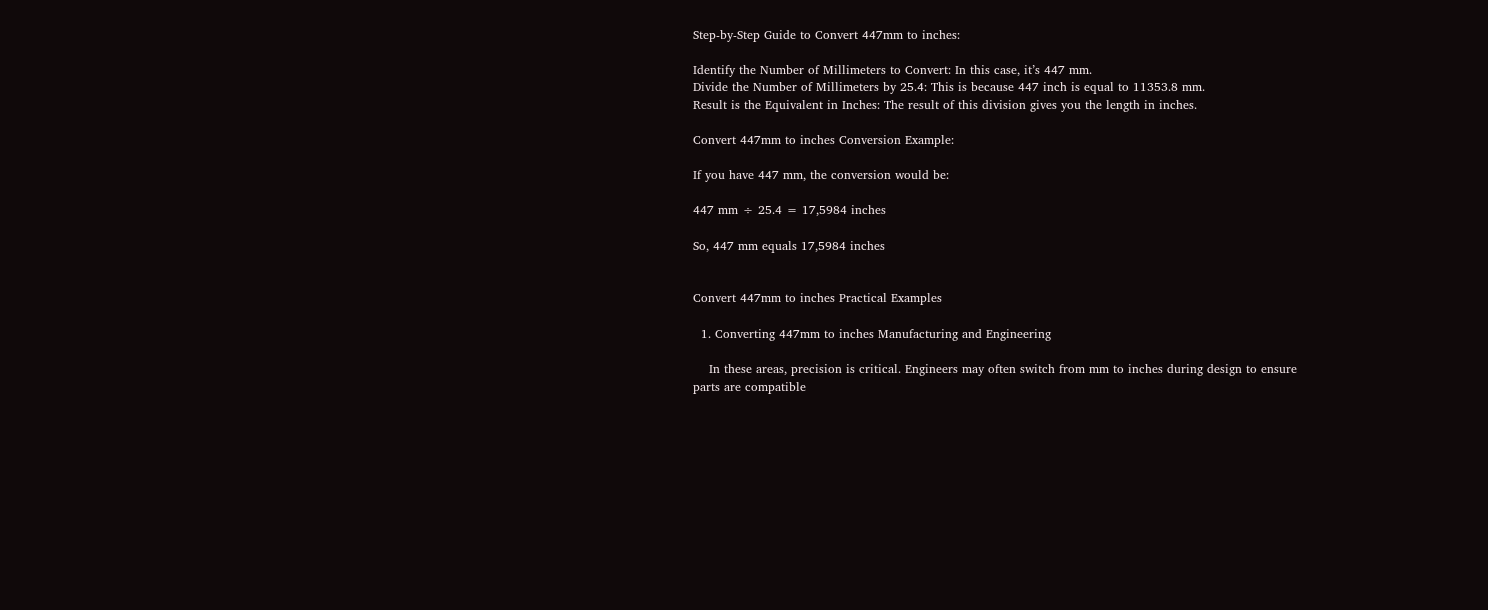Step-by-Step Guide to Convert 447mm to inches:

Identify the Number of Millimeters to Convert: In this case, it’s 447 mm.
Divide the Number of Millimeters by 25.4: This is because 447 inch is equal to 11353.8 mm.
Result is the Equivalent in Inches: The result of this division gives you the length in inches.

Convert 447mm to inches Conversion Example:

If you have 447 mm, the conversion would be:

447 mm ÷ 25.4 = 17,5984 inches

So, 447 mm equals 17,5984 inches


Convert 447mm to inches Practical Examples

  1. Converting 447mm to inches Manufacturing and Engineering

    In these areas, precision is critical. Engineers may often switch from mm to inches during design to ensure parts are compatible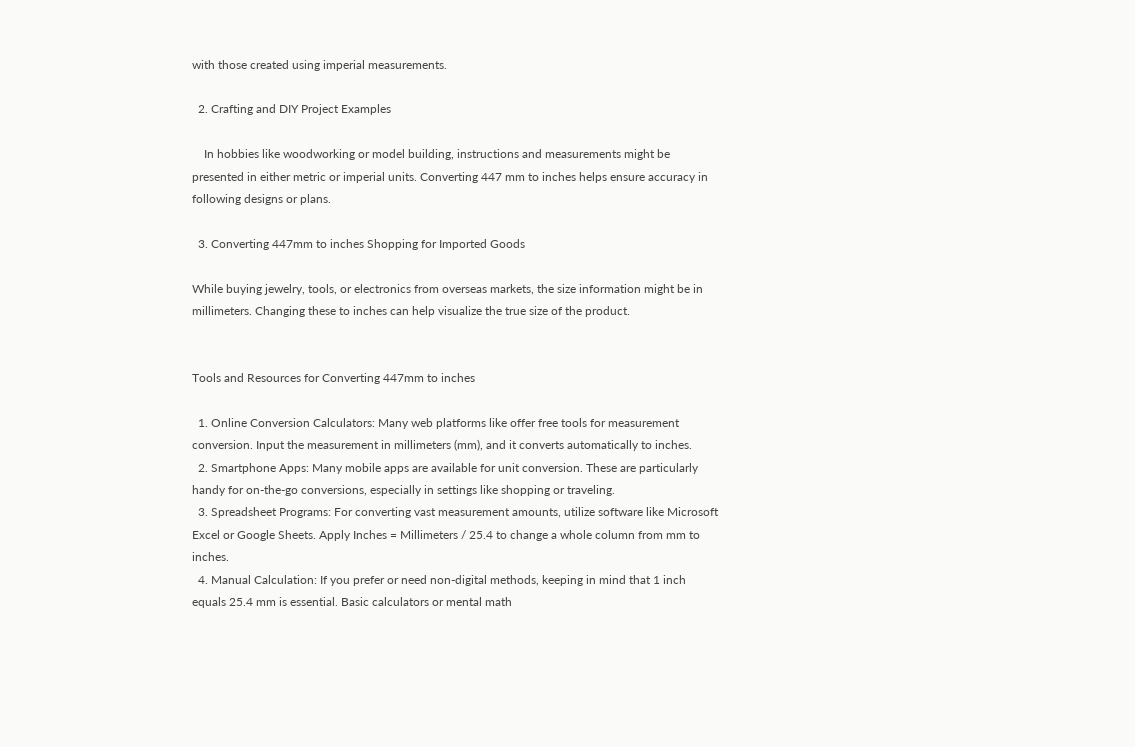with those created using imperial measurements.

  2. Crafting and DIY Project Examples

    In hobbies like woodworking or model building, instructions and measurements might be presented in either metric or imperial units. Converting 447 mm to inches helps ensure accuracy in following designs or plans.

  3. Converting 447mm to inches Shopping for Imported Goods

While buying jewelry, tools, or electronics from overseas markets, the size information might be in millimeters. Changing these to inches can help visualize the true size of the product.


Tools and Resources for Converting 447mm to inches

  1. Online Conversion Calculators: Many web platforms like offer free tools for measurement conversion. Input the measurement in millimeters (mm), and it converts automatically to inches.
  2. Smartphone Apps: Many mobile apps are available for unit conversion. These are particularly handy for on-the-go conversions, especially in settings like shopping or traveling.
  3. Spreadsheet Programs: For converting vast measurement amounts, utilize software like Microsoft Excel or Google Sheets. Apply Inches = Millimeters / 25.4 to change a whole column from mm to inches.
  4. Manual Calculation: If you prefer or need non-digital methods, keeping in mind that 1 inch equals 25.4 mm is essential. Basic calculators or mental math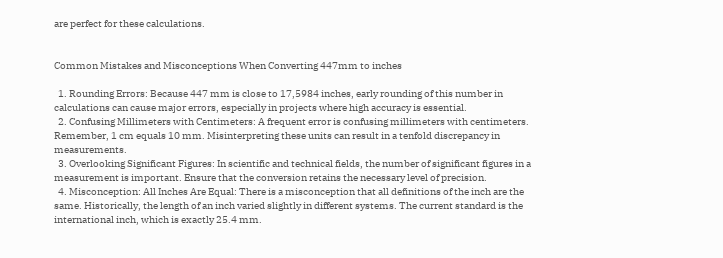are perfect for these calculations.


Common Mistakes and Misconceptions When Converting 447mm to inches

  1. Rounding Errors: Because 447 mm is close to 17,5984 inches, early rounding of this number in calculations can cause major errors, especially in projects where high accuracy is essential.
  2. Confusing Millimeters with Centimeters: A frequent error is confusing millimeters with centimeters. Remember, 1 cm equals 10 mm. Misinterpreting these units can result in a tenfold discrepancy in measurements.
  3. Overlooking Significant Figures: In scientific and technical fields, the number of significant figures in a measurement is important. Ensure that the conversion retains the necessary level of precision.
  4. Misconception: All Inches Are Equal: There is a misconception that all definitions of the inch are the same. Historically, the length of an inch varied slightly in different systems. The current standard is the international inch, which is exactly 25.4 mm.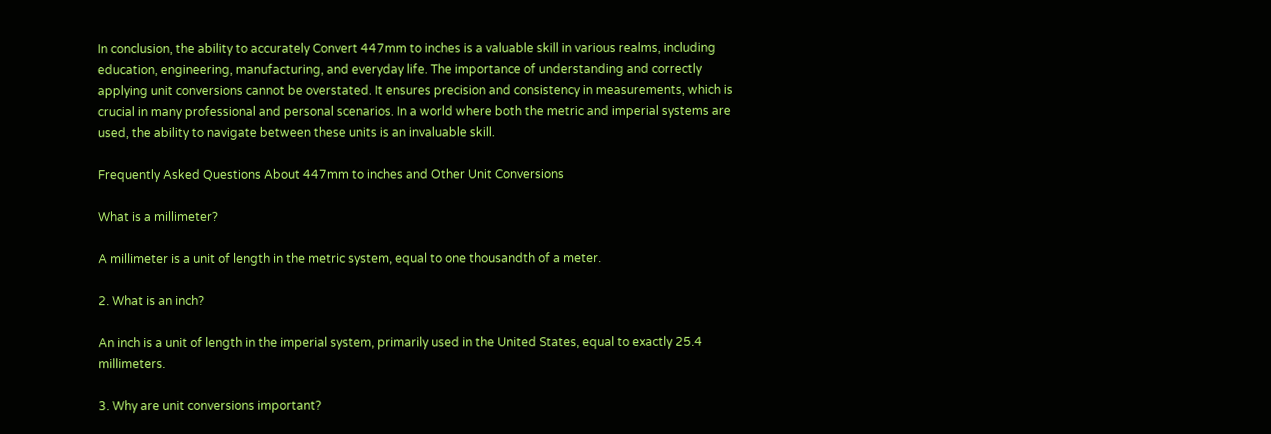In conclusion, the ability to accurately Convert 447mm to inches is a valuable skill in various realms, including education, engineering, manufacturing, and everyday life. The importance of understanding and correctly applying unit conversions cannot be overstated. It ensures precision and consistency in measurements, which is crucial in many professional and personal scenarios. In a world where both the metric and imperial systems are used, the ability to navigate between these units is an invaluable skill.

Frequently Asked Questions About 447mm to inches and Other Unit Conversions

What is a millimeter?

A millimeter is a unit of length in the metric system, equal to one thousandth of a meter.

2. What is an inch?

An inch is a unit of length in the imperial system, primarily used in the United States, equal to exactly 25.4 millimeters.

3. Why are unit conversions important?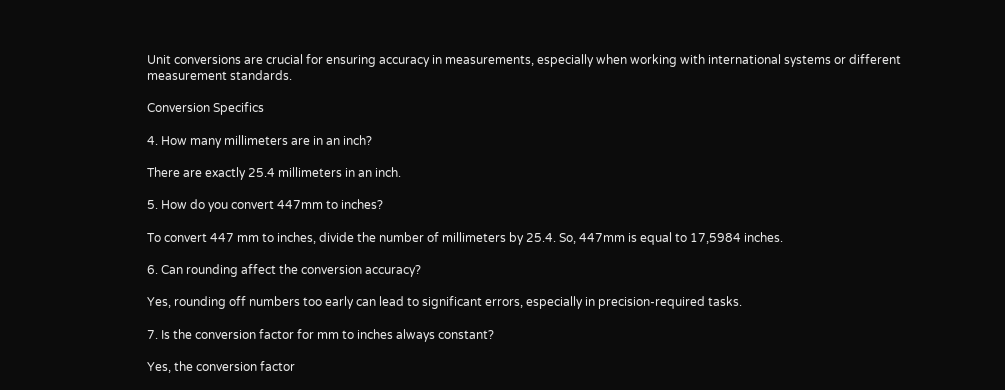Unit conversions are crucial for ensuring accuracy in measurements, especially when working with international systems or different measurement standards.

Conversion Specifics

4. How many millimeters are in an inch?

There are exactly 25.4 millimeters in an inch.

5. How do you convert 447mm to inches?

To convert 447 mm to inches, divide the number of millimeters by 25.4. So, 447mm is equal to 17,5984 inches.

6. Can rounding affect the conversion accuracy?

Yes, rounding off numbers too early can lead to significant errors, especially in precision-required tasks.

7. Is the conversion factor for mm to inches always constant?

Yes, the conversion factor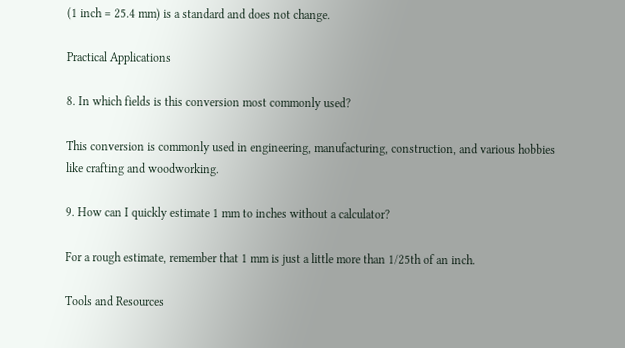(1 inch = 25.4 mm) is a standard and does not change.

Practical Applications

8. In which fields is this conversion most commonly used?

This conversion is commonly used in engineering, manufacturing, construction, and various hobbies like crafting and woodworking.

9. How can I quickly estimate 1 mm to inches without a calculator?

For a rough estimate, remember that 1 mm is just a little more than 1/25th of an inch.

Tools and Resources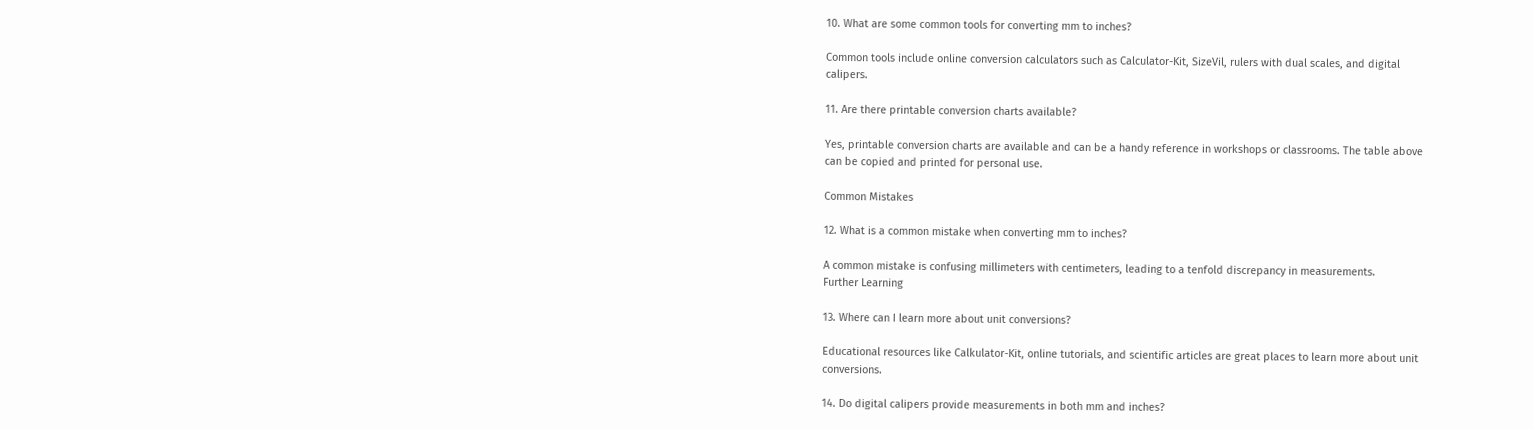10. What are some common tools for converting mm to inches?

Common tools include online conversion calculators such as Calculator-Kit, SizeVil, rulers with dual scales, and digital calipers.

11. Are there printable conversion charts available?

Yes, printable conversion charts are available and can be a handy reference in workshops or classrooms. The table above can be copied and printed for personal use.

Common Mistakes

12. What is a common mistake when converting mm to inches?

A common mistake is confusing millimeters with centimeters, leading to a tenfold discrepancy in measurements.
Further Learning

13. Where can I learn more about unit conversions?

Educational resources like Calkulator-Kit, online tutorials, and scientific articles are great places to learn more about unit conversions.

14. Do digital calipers provide measurements in both mm and inches?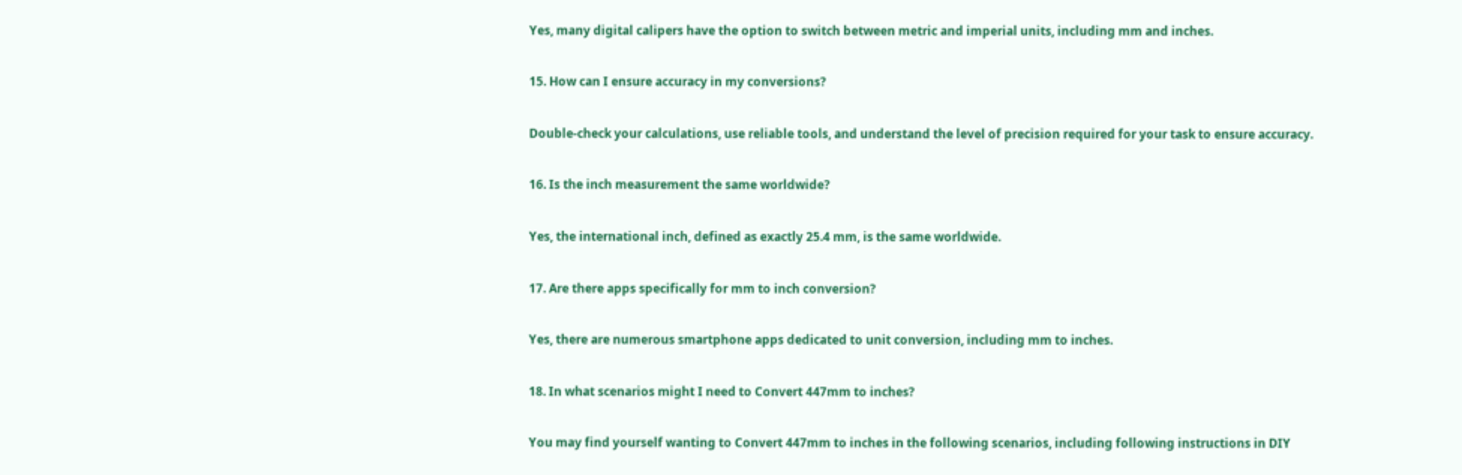Yes, many digital calipers have the option to switch between metric and imperial units, including mm and inches.

15. How can I ensure accuracy in my conversions?

Double-check your calculations, use reliable tools, and understand the level of precision required for your task to ensure accuracy.

16. Is the inch measurement the same worldwide?

Yes, the international inch, defined as exactly 25.4 mm, is the same worldwide.

17. Are there apps specifically for mm to inch conversion?

Yes, there are numerous smartphone apps dedicated to unit conversion, including mm to inches.

18. In what scenarios might I need to Convert 447mm to inches?

You may find yourself wanting to Convert 447mm to inches in the following scenarios, including following instructions in DIY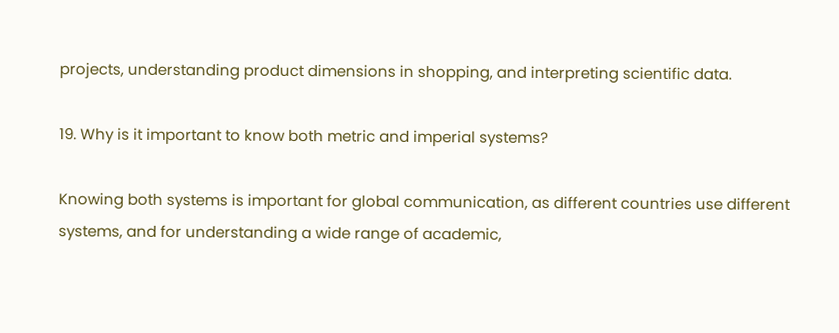projects, understanding product dimensions in shopping, and interpreting scientific data.

19. Why is it important to know both metric and imperial systems?

Knowing both systems is important for global communication, as different countries use different systems, and for understanding a wide range of academic,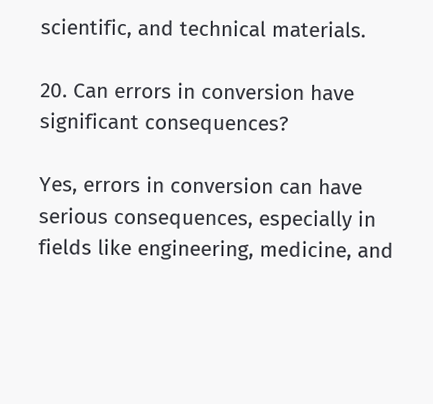scientific, and technical materials.

20. Can errors in conversion have significant consequences?

Yes, errors in conversion can have serious consequences, especially in fields like engineering, medicine, and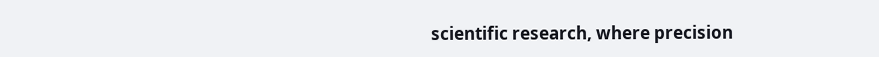scientific research, where precision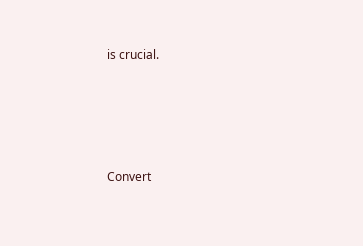is crucial.





Convert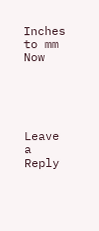Inches to mm Now





Leave a Reply